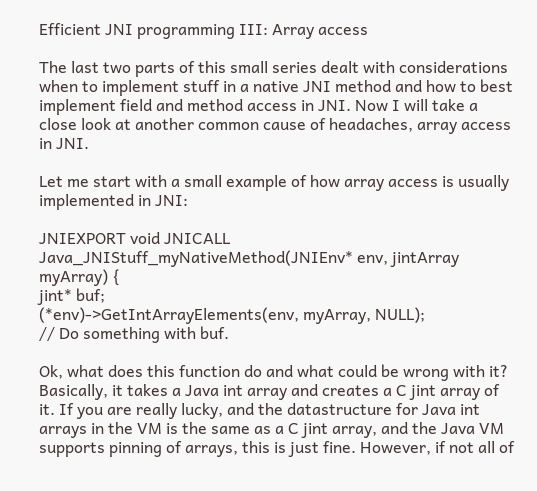Efficient JNI programming III: Array access

The last two parts of this small series dealt with considerations when to implement stuff in a native JNI method and how to best implement field and method access in JNI. Now I will take a close look at another common cause of headaches, array access in JNI.

Let me start with a small example of how array access is usually implemented in JNI:

JNIEXPORT void JNICALL Java_JNIStuff_myNativeMethod(JNIEnv* env, jintArray myArray) {
jint* buf;
(*env)->GetIntArrayElements(env, myArray, NULL);
// Do something with buf.

Ok, what does this function do and what could be wrong with it? Basically, it takes a Java int array and creates a C jint array of it. If you are really lucky, and the datastructure for Java int arrays in the VM is the same as a C jint array, and the Java VM supports pinning of arrays, this is just fine. However, if not all of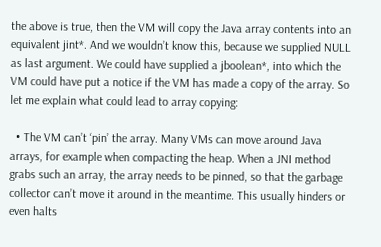the above is true, then the VM will copy the Java array contents into an equivalent jint*. And we wouldn’t know this, because we supplied NULL as last argument. We could have supplied a jboolean*, into which the VM could have put a notice if the VM has made a copy of the array. So let me explain what could lead to array copying:

  • The VM can’t ‘pin’ the array. Many VMs can move around Java arrays, for example when compacting the heap. When a JNI method grabs such an array, the array needs to be pinned, so that the garbage collector can’t move it around in the meantime. This usually hinders or even halts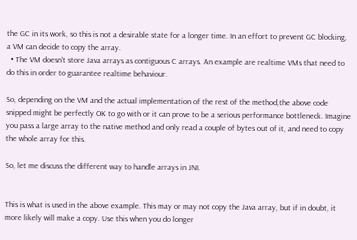the GC in its work, so this is not a desirable state for a longer time. In an effort to prevent GC blocking, a VM can decide to copy the array.
  • The VM doesn’t store Java arrays as contiguous C arrays. An example are realtime VMs that need to do this in order to guarantee realtime behaviour.

So, depending on the VM and the actual implementation of the rest of the method,the above code snipped might be perfectly OK to go with or it can prove to be a serious performance bottleneck. Imagine you pass a large array to the native method and only read a couple of bytes out of it, and need to copy the whole array for this.

So, let me discuss the different way to handle arrays in JNI.


This is what is used in the above example. This may or may not copy the Java array, but if in doubt, it more likely will make a copy. Use this when you do longer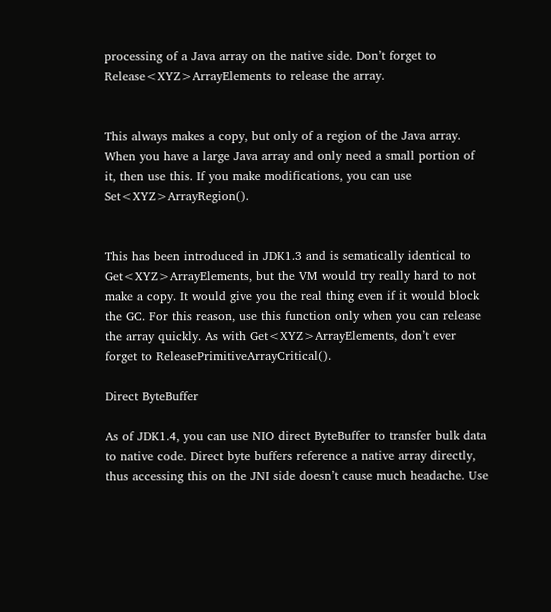processing of a Java array on the native side. Don’t forget to Release<XYZ>ArrayElements to release the array.


This always makes a copy, but only of a region of the Java array. When you have a large Java array and only need a small portion of it, then use this. If you make modifications, you can use Set<XYZ>ArrayRegion().


This has been introduced in JDK1.3 and is sematically identical to Get<XYZ>ArrayElements, but the VM would try really hard to not make a copy. It would give you the real thing even if it would block the GC. For this reason, use this function only when you can release the array quickly. As with Get<XYZ>ArrayElements, don’t ever forget to ReleasePrimitiveArrayCritical().

Direct ByteBuffer

As of JDK1.4, you can use NIO direct ByteBuffer to transfer bulk data to native code. Direct byte buffers reference a native array directly, thus accessing this on the JNI side doesn’t cause much headache. Use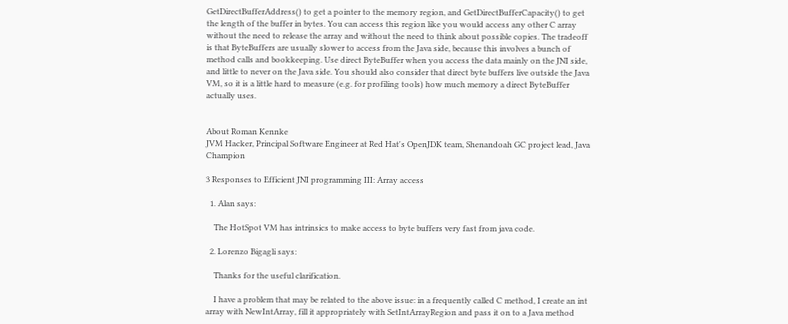GetDirectBufferAddress() to get a pointer to the memory region, and GetDirectBufferCapacity() to get the length of the buffer in bytes. You can access this region like you would access any other C array without the need to release the array and without the need to think about possible copies. The tradeoff is that ByteBuffers are usually slower to access from the Java side, because this involves a bunch of method calls and bookkeeping. Use direct ByteBuffer when you access the data mainly on the JNI side, and little to never on the Java side. You should also consider that direct byte buffers live outside the Java VM, so it is a little hard to measure (e.g. for profiling tools) how much memory a direct ByteBuffer actually uses.


About Roman Kennke
JVM Hacker, Principal Software Engineer at Red Hat's OpenJDK team, Shenandoah GC project lead, Java Champion

3 Responses to Efficient JNI programming III: Array access

  1. Alan says:

    The HotSpot VM has intrinsics to make access to byte buffers very fast from java code.

  2. Lorenzo Bigagli says:

    Thanks for the useful clarification.

    I have a problem that may be related to the above issue: in a frequently called C method, I create an int array with NewIntArray, fill it appropriately with SetIntArrayRegion and pass it on to a Java method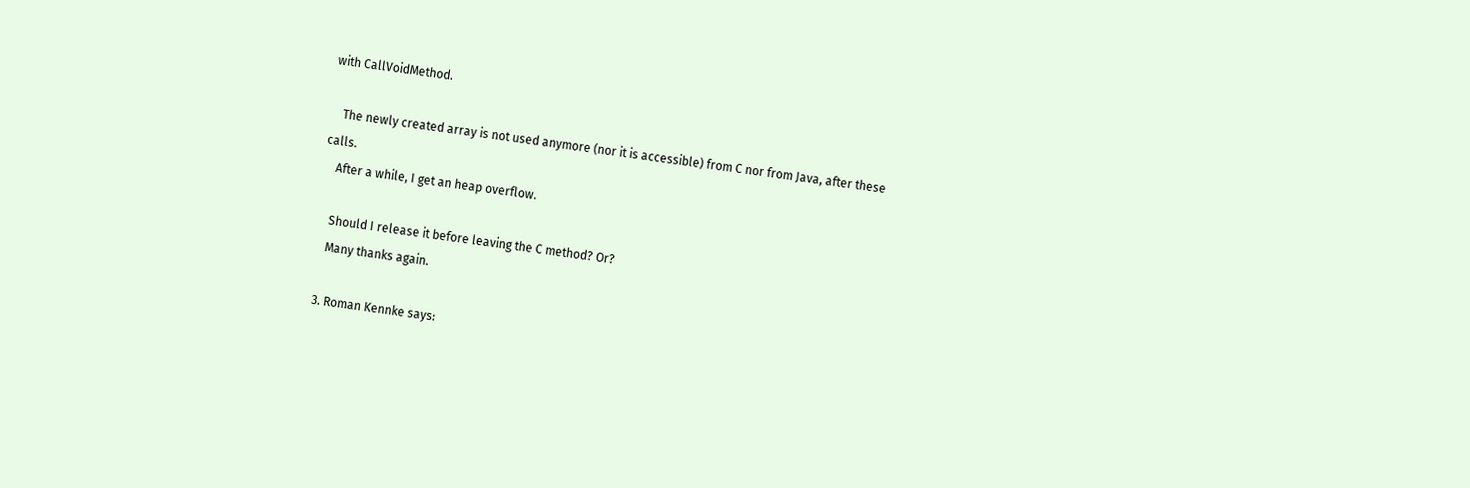with CallVoidMethod.

    The newly created array is not used anymore (nor it is accessible) from C nor from Java, after these calls.
    After a while, I get an heap overflow.

    Should I release it before leaving the C method? Or?
    Many thanks again.

  3. Roman Kennke says: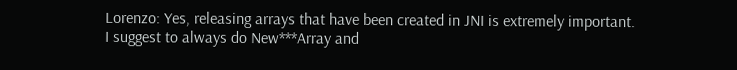Lorenzo: Yes, releasing arrays that have been created in JNI is extremely important. I suggest to always do New***Array and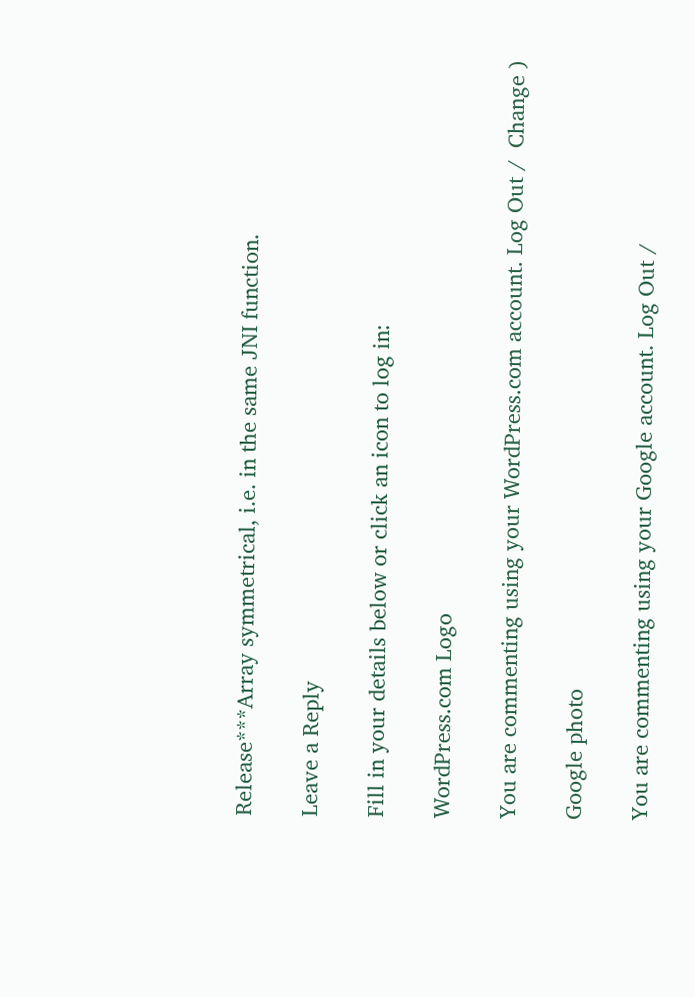Release***Array symmetrical, i.e. in the same JNI function.

Leave a Reply

Fill in your details below or click an icon to log in:

WordPress.com Logo

You are commenting using your WordPress.com account. Log Out /  Change )

Google photo

You are commenting using your Google account. Log Out /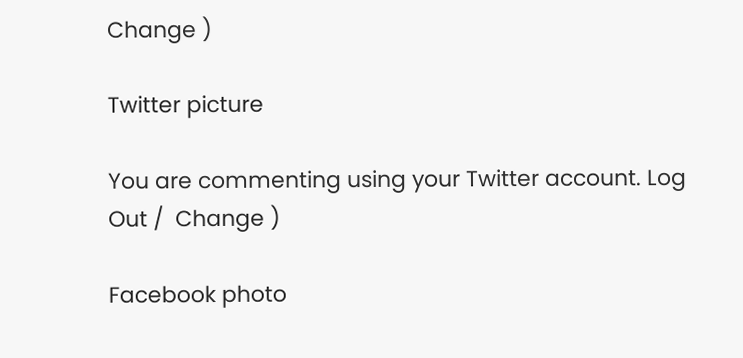Change )

Twitter picture

You are commenting using your Twitter account. Log Out /  Change )

Facebook photo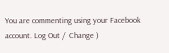You are commenting using your Facebook account. Log Out /  Change )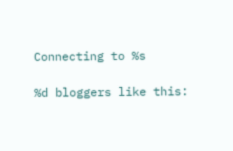Connecting to %s

%d bloggers like this: